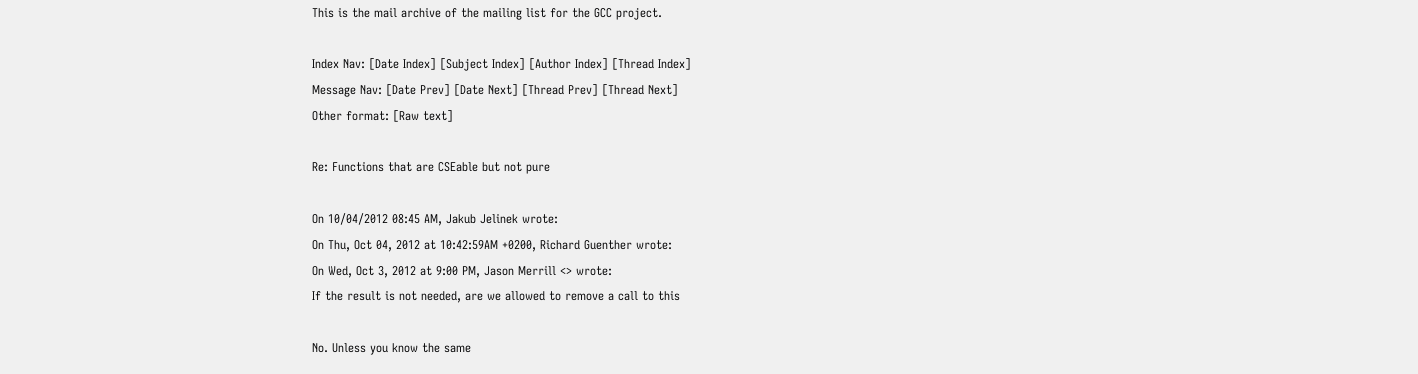This is the mail archive of the mailing list for the GCC project.

Index Nav: [Date Index] [Subject Index] [Author Index] [Thread Index]
Message Nav: [Date Prev] [Date Next] [Thread Prev] [Thread Next]
Other format: [Raw text]

Re: Functions that are CSEable but not pure

On 10/04/2012 08:45 AM, Jakub Jelinek wrote:
On Thu, Oct 04, 2012 at 10:42:59AM +0200, Richard Guenther wrote:
On Wed, Oct 3, 2012 at 9:00 PM, Jason Merrill <> wrote:
If the result is not needed, are we allowed to remove a call to this

No. Unless you know the same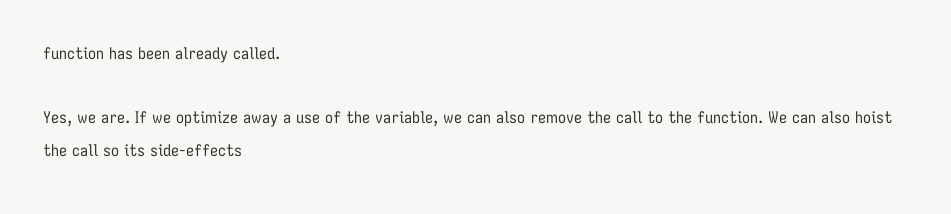function has been already called.

Yes, we are. If we optimize away a use of the variable, we can also remove the call to the function. We can also hoist the call so its side-effects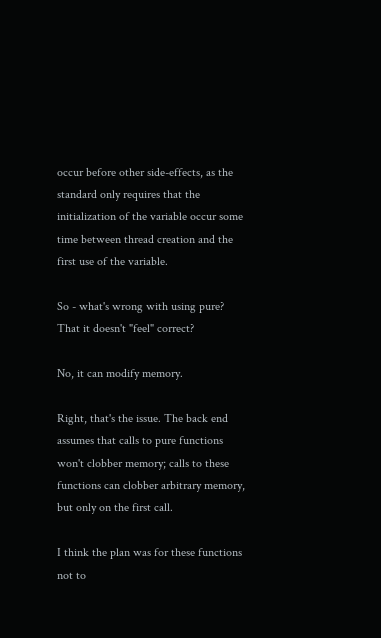occur before other side-effects, as the standard only requires that the initialization of the variable occur some time between thread creation and the first use of the variable.

So - what's wrong with using pure? That it doesn't "feel" correct?

No, it can modify memory.

Right, that's the issue. The back end assumes that calls to pure functions won't clobber memory; calls to these functions can clobber arbitrary memory, but only on the first call.

I think the plan was for these functions not to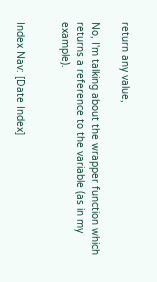return any value,

No, I'm talking about the wrapper function which returns a reference to the variable (as in my example).


Index Nav: [Date Index]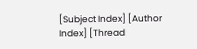[Subject Index] [Author Index] [Thread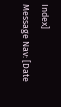Index]
Message Nav: [Date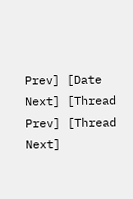Prev] [Date Next] [Thread Prev] [Thread Next]